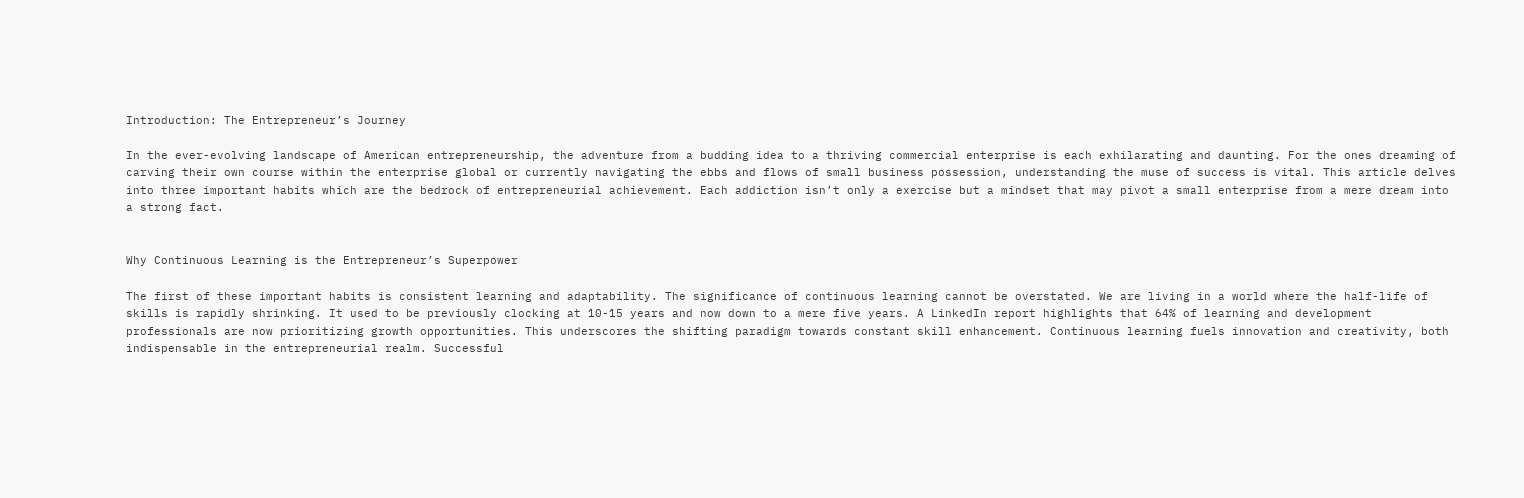Introduction: The Entrepreneur’s Journey

In the ever-evolving landscape of American entrepreneurship, the adventure from a budding idea to a thriving commercial enterprise is each exhilarating and daunting. For the ones dreaming of carving their own course within the enterprise global or currently navigating the ebbs and flows of small business possession, understanding the muse of success is vital. This article delves into three important habits which are the bedrock of entrepreneurial achievement. Each addiction isn’t only a exercise but a mindset that may pivot a small enterprise from a mere dream into a strong fact.


Why Continuous Learning is the Entrepreneur’s Superpower

The first of these important habits is consistent learning and adaptability. The significance of continuous learning cannot be overstated. We are living in a world where the half-life of skills is rapidly shrinking. It used to be previously clocking at 10-15 years and now down to a mere five years. A LinkedIn report highlights that 64% of learning and development professionals are now prioritizing growth opportunities. This underscores the shifting paradigm towards constant skill enhancement. Continuous learning fuels innovation and creativity, both indispensable in the entrepreneurial realm. Successful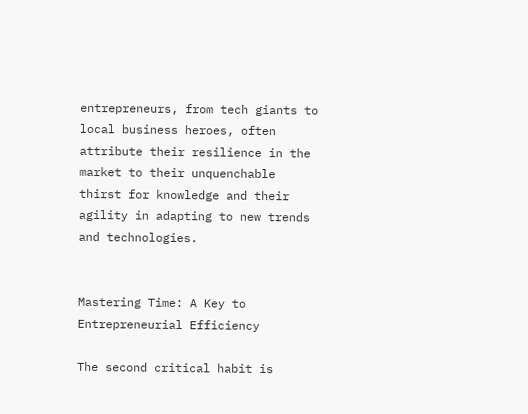entrepreneurs, from tech giants to local business heroes, often attribute their resilience in the market to their unquenchable thirst for knowledge and their agility in adapting to new trends and technologies.


Mastering Time: A Key to Entrepreneurial Efficiency

The second critical habit is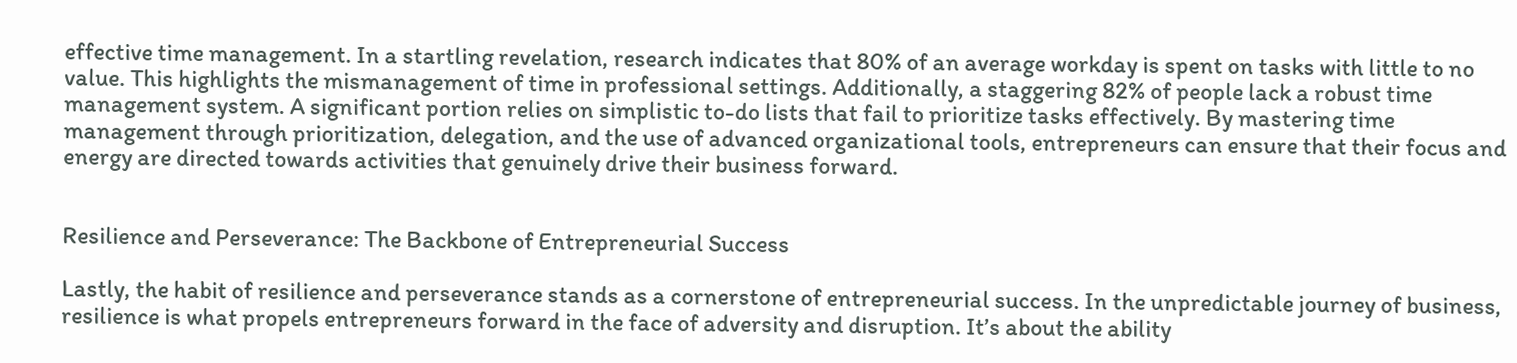effective time management. In a startling revelation, research indicates that 80% of an average workday is spent on tasks with little to no value. This highlights the mismanagement of time in professional settings. Additionally, a staggering 82% of people lack a robust time management system. A significant portion relies on simplistic to-do lists that fail to prioritize tasks effectively. By mastering time management through prioritization, delegation, and the use of advanced organizational tools, entrepreneurs can ensure that their focus and energy are directed towards activities that genuinely drive their business forward.


Resilience and Perseverance: The Backbone of Entrepreneurial Success

Lastly, the habit of resilience and perseverance stands as a cornerstone of entrepreneurial success. In the unpredictable journey of business, resilience is what propels entrepreneurs forward in the face of adversity and disruption. It’s about the ability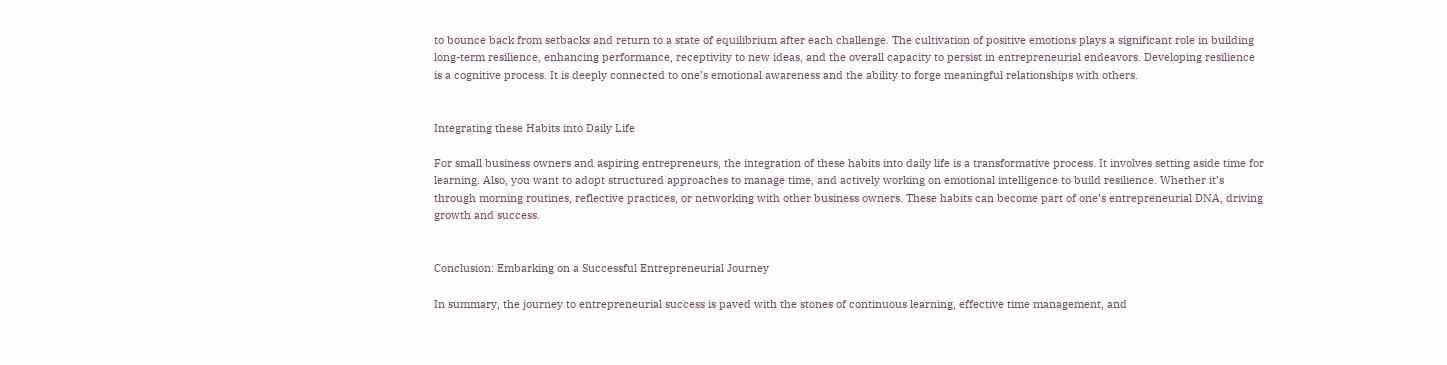to bounce back from setbacks and return to a state of equilibrium after each challenge. The cultivation of positive emotions plays a significant role in building long-term resilience, enhancing performance, receptivity to new ideas, and the overall capacity to persist in entrepreneurial endeavors. Developing resilience is a cognitive process. It is deeply connected to one’s emotional awareness and the ability to forge meaningful relationships with others.


Integrating these Habits into Daily Life

For small business owners and aspiring entrepreneurs, the integration of these habits into daily life is a transformative process. It involves setting aside time for learning. Also, you want to adopt structured approaches to manage time, and actively working on emotional intelligence to build resilience. Whether it’s through morning routines, reflective practices, or networking with other business owners. These habits can become part of one’s entrepreneurial DNA, driving growth and success.


Conclusion: Embarking on a Successful Entrepreneurial Journey

In summary, the journey to entrepreneurial success is paved with the stones of continuous learning, effective time management, and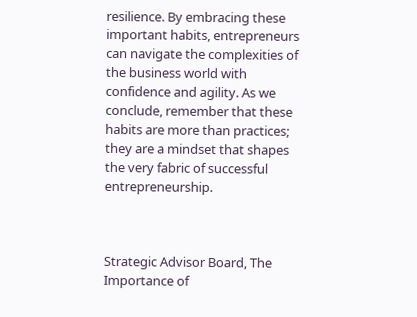resilience. By embracing these important habits, entrepreneurs can navigate the complexities of the business world with confidence and agility. As we conclude, remember that these habits are more than practices; they are a mindset that shapes the very fabric of successful entrepreneurship.



Strategic Advisor Board, The Importance of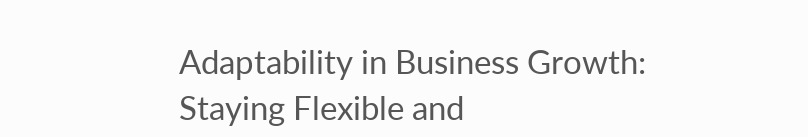Adaptability in Business Growth: Staying Flexible and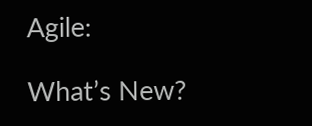Agile:

What’s New?